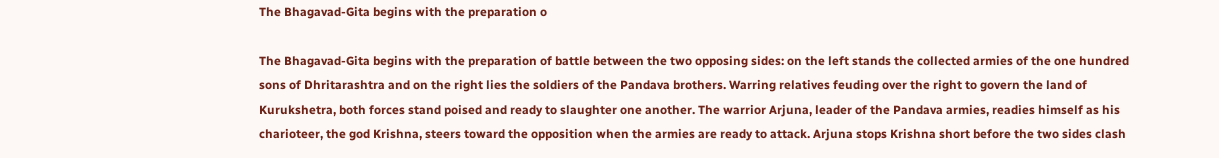The Bhagavad-Gita begins with the preparation o

The Bhagavad-Gita begins with the preparation of battle between the two opposing sides: on the left stands the collected armies of the one hundred sons of Dhritarashtra and on the right lies the soldiers of the Pandava brothers. Warring relatives feuding over the right to govern the land of Kurukshetra, both forces stand poised and ready to slaughter one another. The warrior Arjuna, leader of the Pandava armies, readies himself as his charioteer, the god Krishna, steers toward the opposition when the armies are ready to attack. Arjuna stops Krishna short before the two sides clash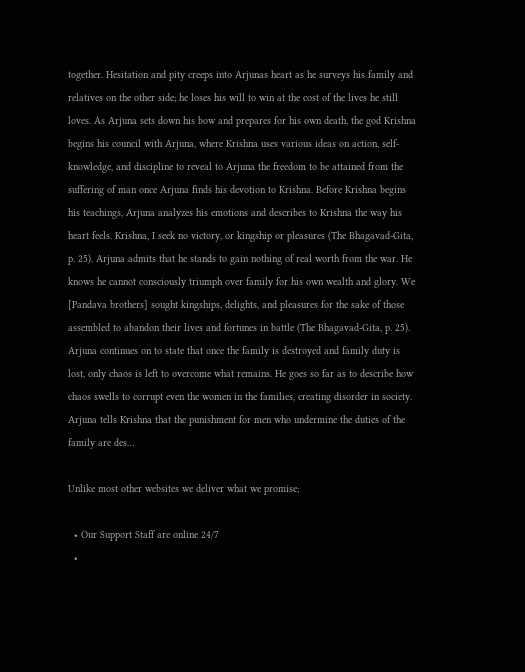together. Hesitation and pity creeps into Arjunas heart as he surveys his family and relatives on the other side; he loses his will to win at the cost of the lives he still loves. As Arjuna sets down his bow and prepares for his own death, the god Krishna begins his council with Arjuna, where Krishna uses various ideas on action, self-knowledge, and discipline to reveal to Arjuna the freedom to be attained from the suffering of man once Arjuna finds his devotion to Krishna. Before Krishna begins his teachings, Arjuna analyzes his emotions and describes to Krishna the way his heart feels. Krishna, I seek no victory, or kingship or pleasures (The Bhagavad-Gita, p. 25). Arjuna admits that he stands to gain nothing of real worth from the war. He knows he cannot consciously triumph over family for his own wealth and glory. We [Pandava brothers] sought kingships, delights, and pleasures for the sake of those assembled to abandon their lives and fortunes in battle (The Bhagavad-Gita, p. 25). Arjuna continues on to state that once the family is destroyed and family duty is lost, only chaos is left to overcome what remains. He goes so far as to describe how chaos swells to corrupt even the women in the families, creating disorder in society. Arjuna tells Krishna that the punishment for men who undermine the duties of the family are des…

Unlike most other websites we deliver what we promise;

  • Our Support Staff are online 24/7
  •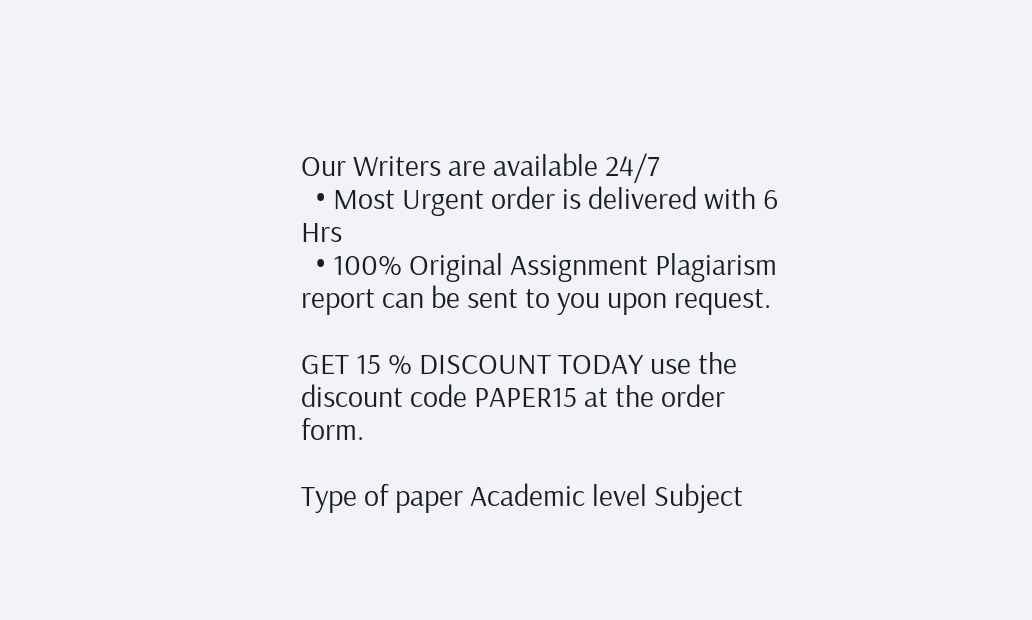Our Writers are available 24/7
  • Most Urgent order is delivered with 6 Hrs
  • 100% Original Assignment Plagiarism report can be sent to you upon request.

GET 15 % DISCOUNT TODAY use the discount code PAPER15 at the order form.

Type of paper Academic level Subject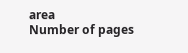area
Number of pages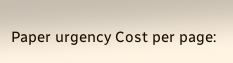Paper urgency Cost per page: